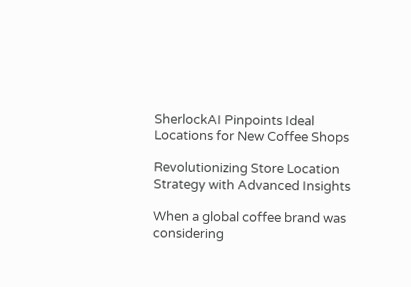SherlockAI Pinpoints Ideal Locations for New Coffee Shops

Revolutionizing Store Location Strategy with Advanced Insights

When a global coffee brand was considering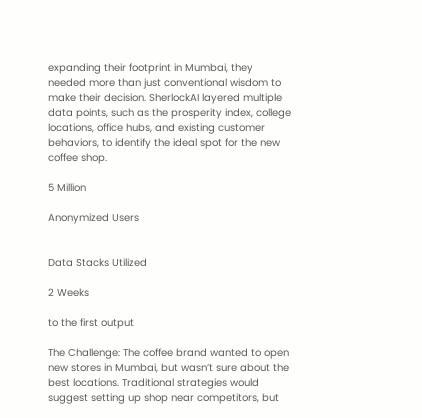expanding their footprint in Mumbai, they needed more than just conventional wisdom to make their decision. SherlockAI layered multiple data points, such as the prosperity index, college locations, office hubs, and existing customer behaviors, to identify the ideal spot for the new coffee shop.

5 Million

Anonymized Users


Data Stacks Utilized

2 Weeks

to the first output

The Challenge: The coffee brand wanted to open new stores in Mumbai, but wasn’t sure about the best locations. Traditional strategies would suggest setting up shop near competitors, but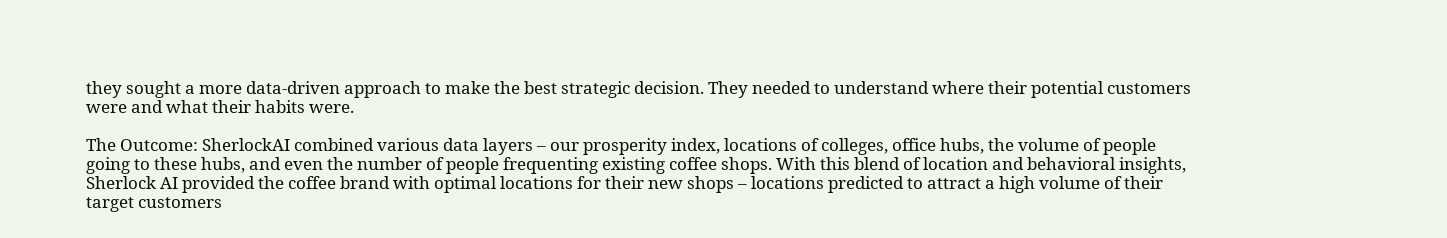they sought a more data-driven approach to make the best strategic decision. They needed to understand where their potential customers were and what their habits were.

The Outcome: SherlockAI combined various data layers – our prosperity index, locations of colleges, office hubs, the volume of people going to these hubs, and even the number of people frequenting existing coffee shops. With this blend of location and behavioral insights, Sherlock AI provided the coffee brand with optimal locations for their new shops – locations predicted to attract a high volume of their target customers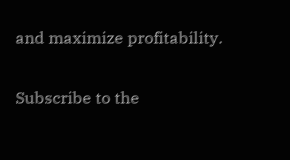and maximize profitability.

Subscribe to the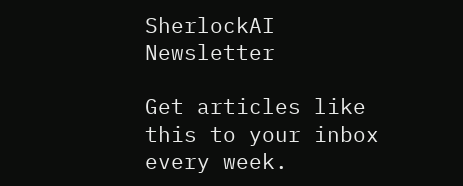SherlockAI Newsletter

Get articles like this to your inbox every week.